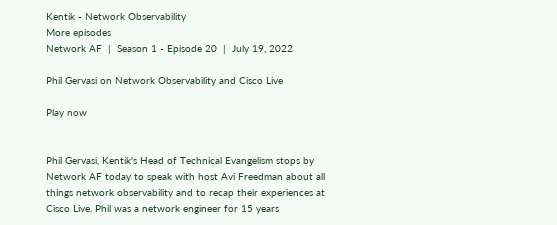Kentik - Network Observability
More episodes
Network AF  |  Season 1 - Episode 20  |  July 19, 2022

Phil Gervasi on Network Observability and Cisco Live

Play now


Phil Gervasi, Kentik's Head of Technical Evangelism stops by Network AF today to speak with host Avi Freedman about all things network observability and to recap their experiences at Cisco Live. Phil was a network engineer for 15 years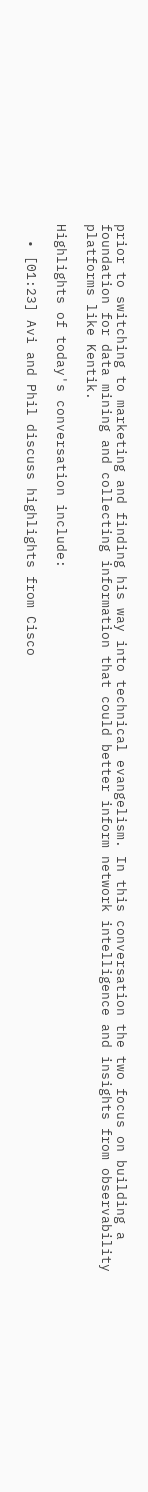prior to switching to marketing and finding his way into technical evangelism. In this conversation the two focus on building a foundation for data mining and collecting information that could better inform network intelligence and insights from observability platforms like Kentik.

Highlights of today's conversation include:

  • [01:23] Avi and Phil discuss highlights from Cisco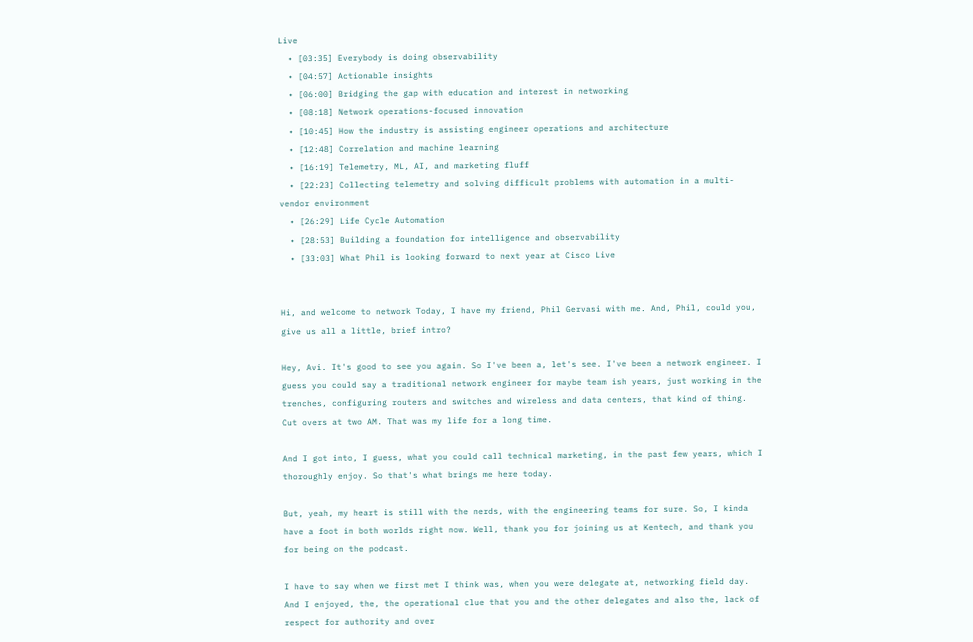Live
  • [03:35] Everybody is doing observability
  • [04:57] Actionable insights
  • [06:00] Bridging the gap with education and interest in networking
  • [08:18] Network operations-focused innovation
  • [10:45] How the industry is assisting engineer operations and architecture
  • [12:48] Correlation and machine learning
  • [16:19] Telemetry, ML, AI, and marketing fluff
  • [22:23] Collecting telemetry and solving difficult problems with automation in a multi-vendor environment
  • [26:29] Life Cycle Automation
  • [28:53] Building a foundation for intelligence and observability
  • [33:03] What Phil is looking forward to next year at Cisco Live


Hi, and welcome to network Today, I have my friend, Phil Gervasi with me. And, Phil, could you, give us all a little, brief intro?

Hey, Avi. It's good to see you again. So I've been a, let's see. I've been a network engineer. I guess you could say a traditional network engineer for maybe team ish years, just working in the trenches, configuring routers and switches and wireless and data centers, that kind of thing. Cut overs at two AM. That was my life for a long time.

And I got into, I guess, what you could call technical marketing, in the past few years, which I thoroughly enjoy. So that's what brings me here today.

But, yeah, my heart is still with the nerds, with the engineering teams for sure. So, I kinda have a foot in both worlds right now. Well, thank you for joining us at Kentech, and thank you for being on the podcast.

I have to say when we first met I think was, when you were delegate at, networking field day. And I enjoyed, the, the operational clue that you and the other delegates and also the, lack of respect for authority and over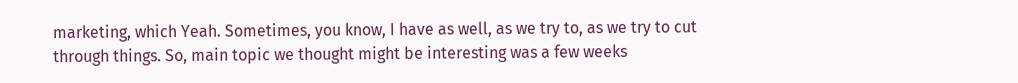marketing, which Yeah. Sometimes, you know, I have as well, as we try to, as we try to cut through things. So, main topic we thought might be interesting was a few weeks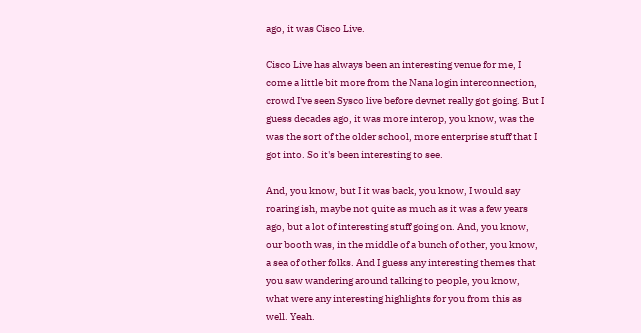ago, it was Cisco Live.

Cisco Live has always been an interesting venue for me, I come a little bit more from the Nana login interconnection, crowd I've seen Sysco live before devnet really got going. But I guess decades ago, it was more interop, you know, was the was the sort of the older school, more enterprise stuff that I got into. So it's been interesting to see.

And, you know, but I it was back, you know, I would say roaring ish, maybe not quite as much as it was a few years ago, but a lot of interesting stuff going on. And, you know, our booth was, in the middle of a bunch of other, you know, a sea of other folks. And I guess any interesting themes that you saw wandering around talking to people, you know, what were any interesting highlights for you from this as well. Yeah.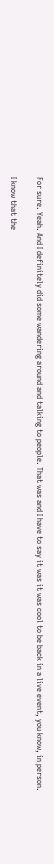For sure. Yeah. And I definitely did some wandering around and talking to people. That was and I have to say it was it was cool to be back in a live event, you know, in person.

I know that the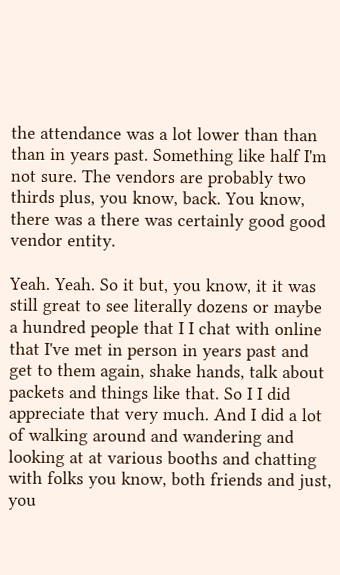the attendance was a lot lower than than than in years past. Something like half I'm not sure. The vendors are probably two thirds plus, you know, back. You know, there was a there was certainly good good vendor entity.

Yeah. Yeah. So it but, you know, it it was still great to see literally dozens or maybe a hundred people that I I chat with online that I've met in person in years past and get to them again, shake hands, talk about packets and things like that. So I I did appreciate that very much. And I did a lot of walking around and wandering and looking at at various booths and chatting with folks you know, both friends and just, you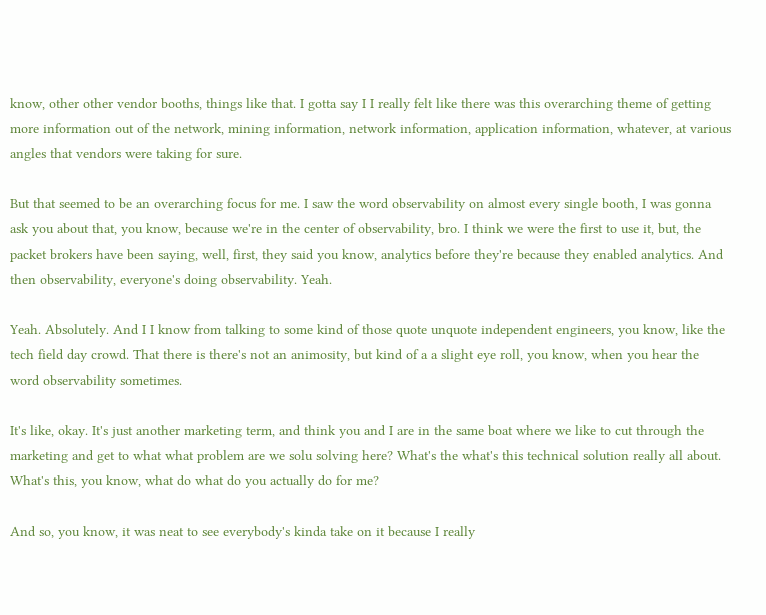know, other other vendor booths, things like that. I gotta say I I really felt like there was this overarching theme of getting more information out of the network, mining information, network information, application information, whatever, at various angles that vendors were taking for sure.

But that seemed to be an overarching focus for me. I saw the word observability on almost every single booth, I was gonna ask you about that, you know, because we're in the center of observability, bro. I think we were the first to use it, but, the packet brokers have been saying, well, first, they said you know, analytics before they're because they enabled analytics. And then observability, everyone's doing observability. Yeah.

Yeah. Absolutely. And I I know from talking to some kind of those quote unquote independent engineers, you know, like the tech field day crowd. That there is there's not an animosity, but kind of a a slight eye roll, you know, when you hear the word observability sometimes.

It's like, okay. It's just another marketing term, and think you and I are in the same boat where we like to cut through the marketing and get to what what problem are we solu solving here? What's the what's this technical solution really all about. What's this, you know, what do what do you actually do for me?

And so, you know, it was neat to see everybody's kinda take on it because I really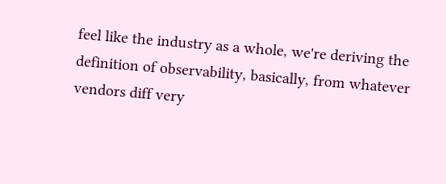feel like the industry as a whole, we're deriving the definition of observability, basically, from whatever vendors diff very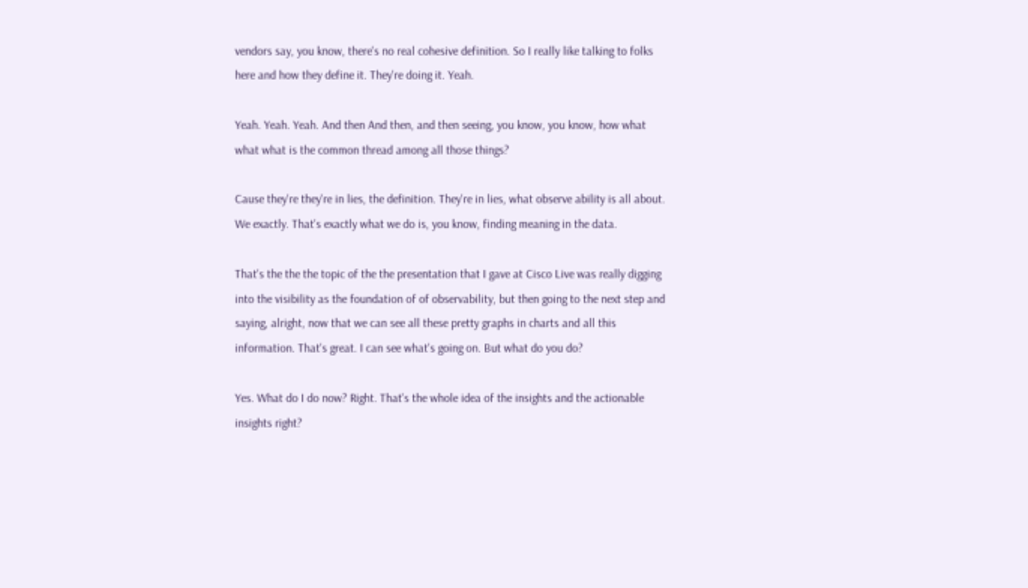vendors say, you know, there's no real cohesive definition. So I really like talking to folks here and how they define it. They're doing it. Yeah.

Yeah. Yeah. Yeah. And then And then, and then seeing, you know, you know, how what what what is the common thread among all those things?

Cause they're they're in lies, the definition. They're in lies, what observe ability is all about. We exactly. That's exactly what we do is, you know, finding meaning in the data.

That's the the the topic of the the presentation that I gave at Cisco Live was really digging into the visibility as the foundation of of observability, but then going to the next step and saying, alright, now that we can see all these pretty graphs in charts and all this information. That's great. I can see what's going on. But what do you do?

Yes. What do I do now? Right. That's the whole idea of the insights and the actionable insights right?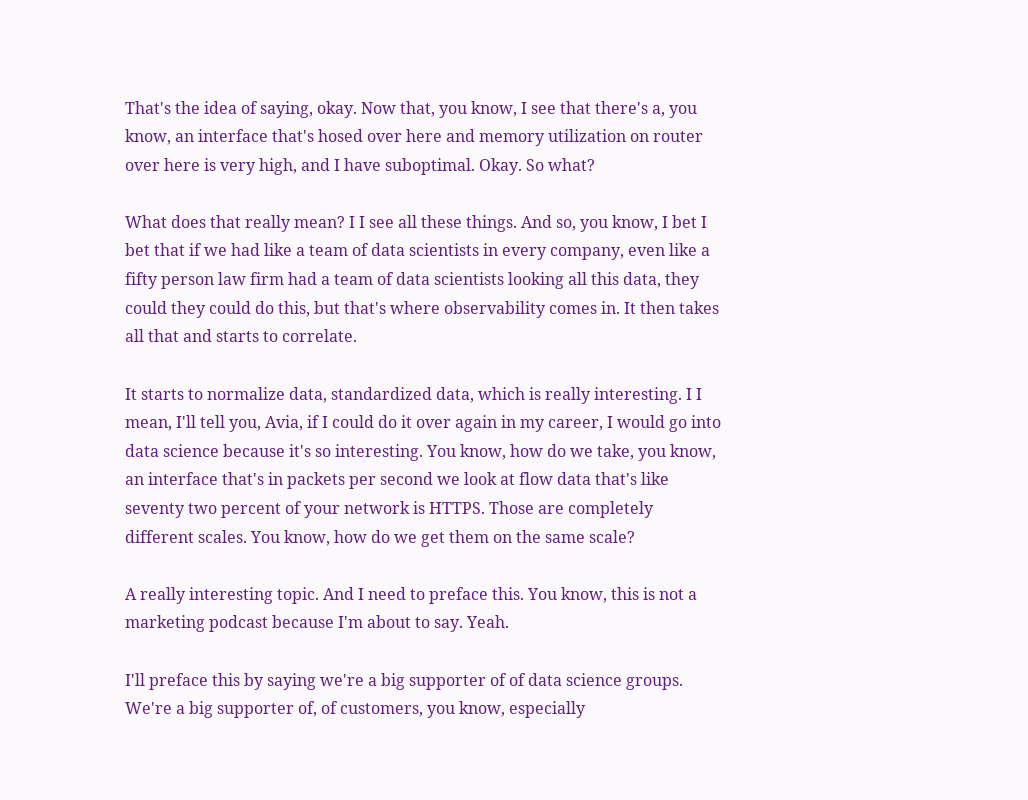That's the idea of saying, okay. Now that, you know, I see that there's a, you know, an interface that's hosed over here and memory utilization on router over here is very high, and I have suboptimal. Okay. So what?

What does that really mean? I I see all these things. And so, you know, I bet I bet that if we had like a team of data scientists in every company, even like a fifty person law firm had a team of data scientists looking all this data, they could they could do this, but that's where observability comes in. It then takes all that and starts to correlate.

It starts to normalize data, standardized data, which is really interesting. I I mean, I'll tell you, Avia, if I could do it over again in my career, I would go into data science because it's so interesting. You know, how do we take, you know, an interface that's in packets per second we look at flow data that's like seventy two percent of your network is HTTPS. Those are completely different scales. You know, how do we get them on the same scale?

A really interesting topic. And I need to preface this. You know, this is not a marketing podcast because I'm about to say. Yeah.

I'll preface this by saying we're a big supporter of of data science groups. We're a big supporter of, of customers, you know, especially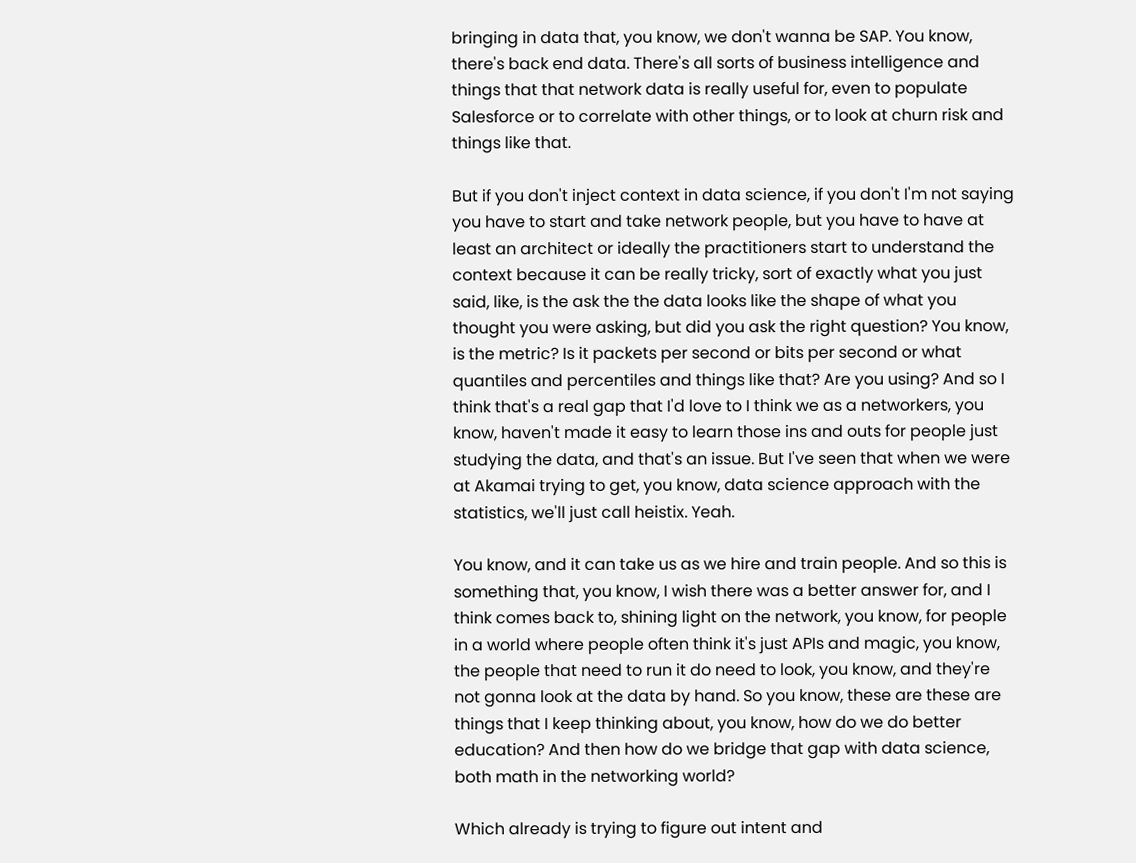bringing in data that, you know, we don't wanna be SAP. You know, there's back end data. There's all sorts of business intelligence and things that that network data is really useful for, even to populate Salesforce or to correlate with other things, or to look at churn risk and things like that.

But if you don't inject context in data science, if you don't I'm not saying you have to start and take network people, but you have to have at least an architect or ideally the practitioners start to understand the context because it can be really tricky, sort of exactly what you just said, like, is the ask the the data looks like the shape of what you thought you were asking, but did you ask the right question? You know, is the metric? Is it packets per second or bits per second or what quantiles and percentiles and things like that? Are you using? And so I think that's a real gap that I'd love to I think we as a networkers, you know, haven't made it easy to learn those ins and outs for people just studying the data, and that's an issue. But I've seen that when we were at Akamai trying to get, you know, data science approach with the statistics, we'll just call heistix. Yeah.

You know, and it can take us as we hire and train people. And so this is something that, you know, I wish there was a better answer for, and I think comes back to, shining light on the network, you know, for people in a world where people often think it's just APIs and magic, you know, the people that need to run it do need to look, you know, and they're not gonna look at the data by hand. So you know, these are these are things that I keep thinking about, you know, how do we do better education? And then how do we bridge that gap with data science, both math in the networking world?

Which already is trying to figure out intent and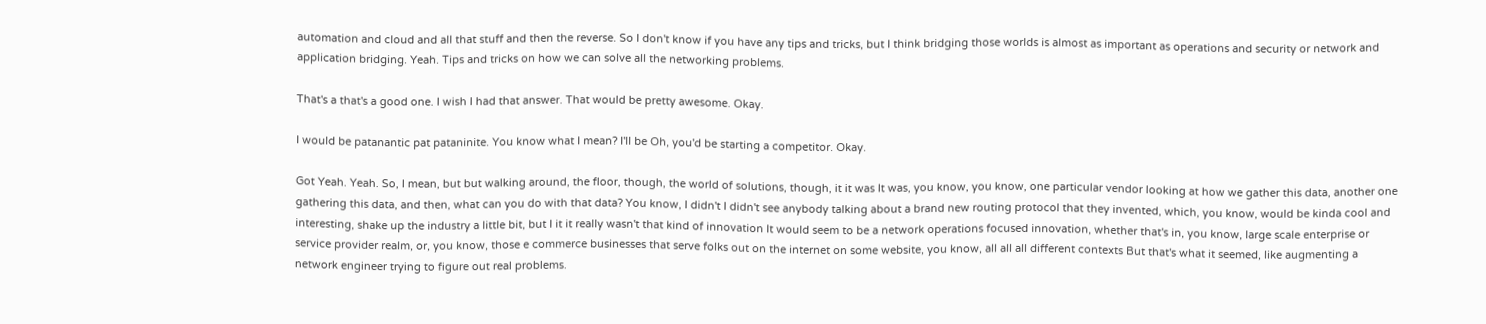automation and cloud and all that stuff and then the reverse. So I don't know if you have any tips and tricks, but I think bridging those worlds is almost as important as operations and security or network and application bridging. Yeah. Tips and tricks on how we can solve all the networking problems.

That's a that's a good one. I wish I had that answer. That would be pretty awesome. Okay.

I would be patanantic pat pataninite. You know what I mean? I'll be Oh, you'd be starting a competitor. Okay.

Got Yeah. Yeah. So, I mean, but but walking around, the floor, though, the world of solutions, though, it it was It was, you know, you know, one particular vendor looking at how we gather this data, another one gathering this data, and then, what can you do with that data? You know, I didn't I didn't see anybody talking about a brand new routing protocol that they invented, which, you know, would be kinda cool and interesting, shake up the industry a little bit, but I it it really wasn't that kind of innovation It would seem to be a network operations focused innovation, whether that's in, you know, large scale enterprise or service provider realm, or, you know, those e commerce businesses that serve folks out on the internet on some website, you know, all all all different contexts But that's what it seemed, like augmenting a network engineer trying to figure out real problems.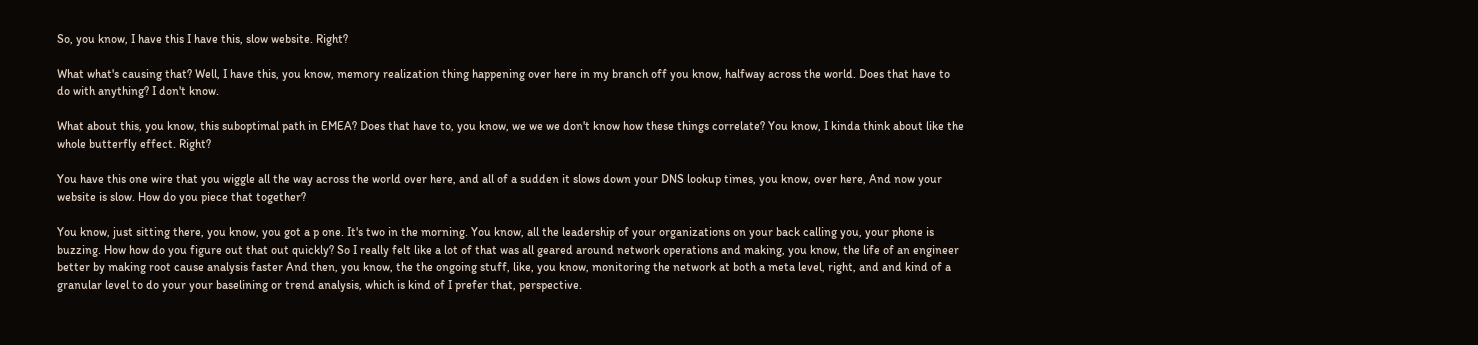So, you know, I have this I have this, slow website. Right?

What what's causing that? Well, I have this, you know, memory realization thing happening over here in my branch off you know, halfway across the world. Does that have to do with anything? I don't know.

What about this, you know, this suboptimal path in EMEA? Does that have to, you know, we we we don't know how these things correlate? You know, I kinda think about like the whole butterfly effect. Right?

You have this one wire that you wiggle all the way across the world over here, and all of a sudden it slows down your DNS lookup times, you know, over here, And now your website is slow. How do you piece that together?

You know, just sitting there, you know, you got a p one. It's two in the morning. You know, all the leadership of your organizations on your back calling you, your phone is buzzing. How how do you figure out that out quickly? So I really felt like a lot of that was all geared around network operations and making, you know, the life of an engineer better by making root cause analysis faster And then, you know, the the ongoing stuff, like, you know, monitoring the network at both a meta level, right, and and kind of a granular level to do your your baselining or trend analysis, which is kind of I prefer that, perspective.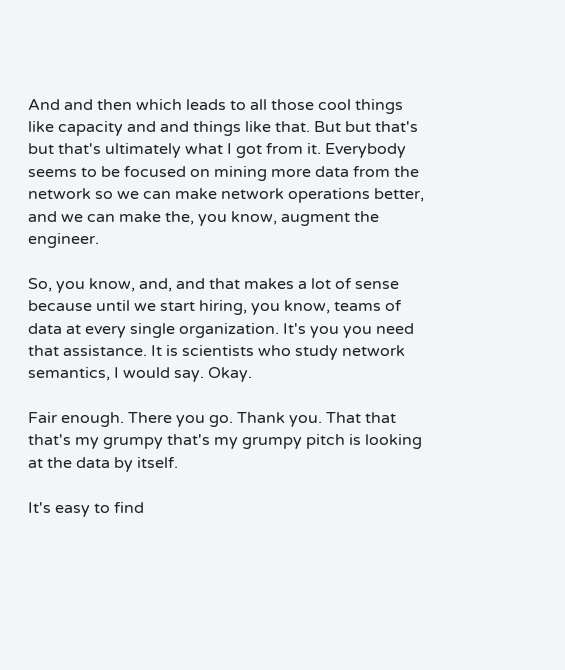And and then which leads to all those cool things like capacity and and things like that. But but that's but that's ultimately what I got from it. Everybody seems to be focused on mining more data from the network so we can make network operations better, and we can make the, you know, augment the engineer.

So, you know, and, and that makes a lot of sense because until we start hiring, you know, teams of data at every single organization. It's you you need that assistance. It is scientists who study network semantics, I would say. Okay.

Fair enough. There you go. Thank you. That that that's my grumpy that's my grumpy pitch is looking at the data by itself.

It's easy to find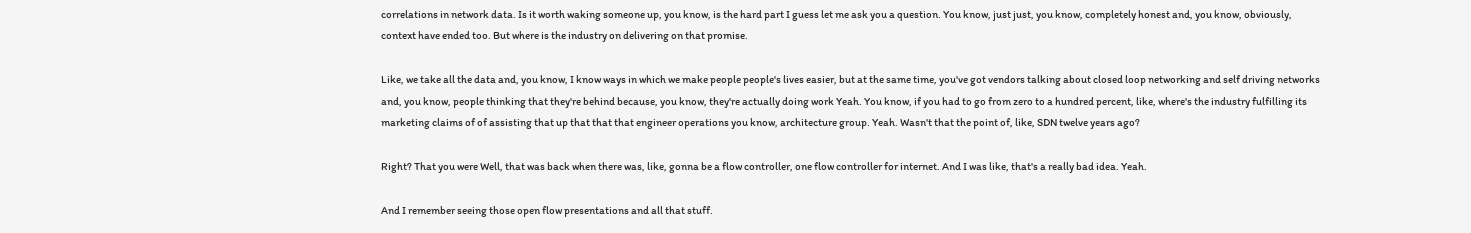correlations in network data. Is it worth waking someone up, you know, is the hard part I guess let me ask you a question. You know, just just, you know, completely honest and, you know, obviously, context have ended too. But where is the industry on delivering on that promise.

Like, we take all the data and, you know, I know ways in which we make people people's lives easier, but at the same time, you've got vendors talking about closed loop networking and self driving networks and, you know, people thinking that they're behind because, you know, they're actually doing work Yeah. You know, if you had to go from zero to a hundred percent, like, where's the industry fulfilling its marketing claims of of assisting that up that that that engineer operations you know, architecture group. Yeah. Wasn't that the point of, like, SDN twelve years ago?

Right? That you were Well, that was back when there was, like, gonna be a flow controller, one flow controller for internet. And I was like, that's a really bad idea. Yeah.

And I remember seeing those open flow presentations and all that stuff.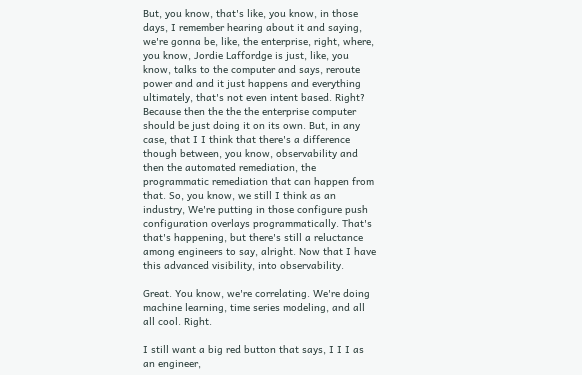But, you know, that's like, you know, in those days, I remember hearing about it and saying, we're gonna be, like, the enterprise, right, where, you know, Jordie Laffordge is just, like, you know, talks to the computer and says, reroute power and and it just happens and everything ultimately, that's not even intent based. Right? Because then the the the enterprise computer should be just doing it on its own. But, in any case, that I I think that there's a difference though between, you know, observability and then the automated remediation, the programmatic remediation that can happen from that. So, you know, we still I think as an industry, We're putting in those configure push configuration overlays programmatically. That's that's happening, but there's still a reluctance among engineers to say, alright. Now that I have this advanced visibility, into observability.

Great. You know, we're correlating. We're doing machine learning, time series modeling, and all all cool. Right.

I still want a big red button that says, I I I as an engineer,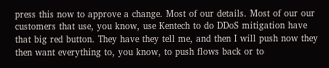press this now to approve a change. Most of our details. Most of our our customers that use, you know, use Kentech to do DDoS mitigation have that big red button. They have they tell me, and then I will push now they then want everything to, you know, to push flows back or to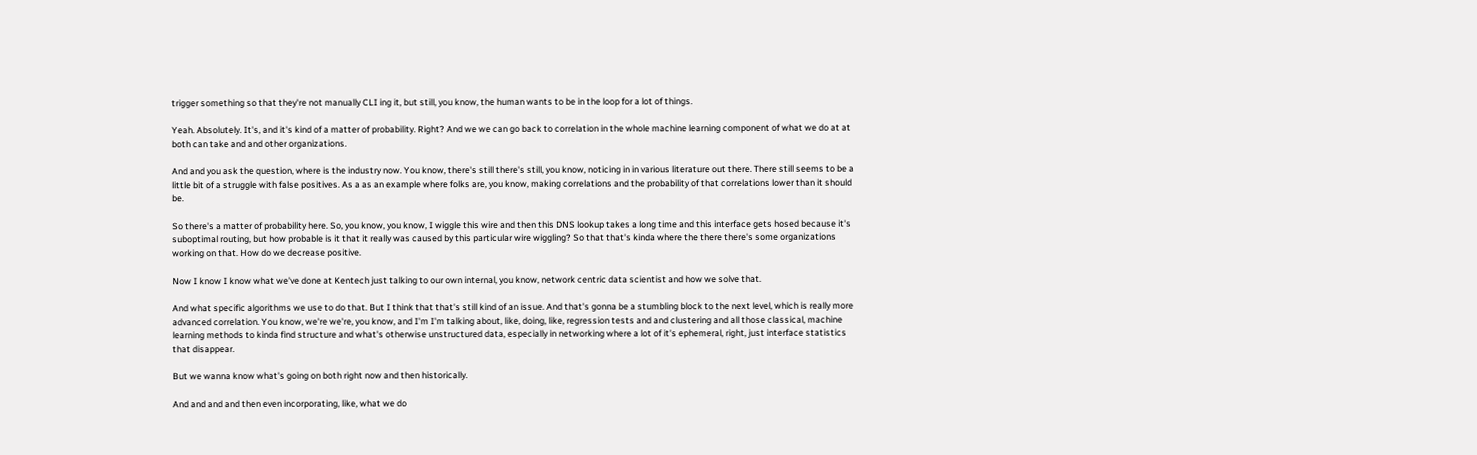trigger something so that they're not manually CLI ing it, but still, you know, the human wants to be in the loop for a lot of things.

Yeah. Absolutely. It's, and it's kind of a matter of probability. Right? And we we can go back to correlation in the whole machine learning component of what we do at at both can take and and other organizations.

And and you ask the question, where is the industry now. You know, there's still there's still, you know, noticing in in various literature out there. There still seems to be a little bit of a struggle with false positives. As a as an example where folks are, you know, making correlations and the probability of that correlations lower than it should be.

So there's a matter of probability here. So, you know, you know, I wiggle this wire and then this DNS lookup takes a long time and this interface gets hosed because it's suboptimal routing, but how probable is it that it really was caused by this particular wire wiggling? So that that's kinda where the there there's some organizations working on that. How do we decrease positive.

Now I know I know what we've done at Kentech just talking to our own internal, you know, network centric data scientist and how we solve that.

And what specific algorithms we use to do that. But I think that that's still kind of an issue. And that's gonna be a stumbling block to the next level, which is really more advanced correlation. You know, we're we're, you know, and I'm I'm talking about, like, doing, like, regression tests and and clustering and all those classical, machine learning methods to kinda find structure and what's otherwise unstructured data, especially in networking where a lot of it's ephemeral, right, just interface statistics that disappear.

But we wanna know what's going on both right now and then historically.

And and and and then even incorporating, like, what we do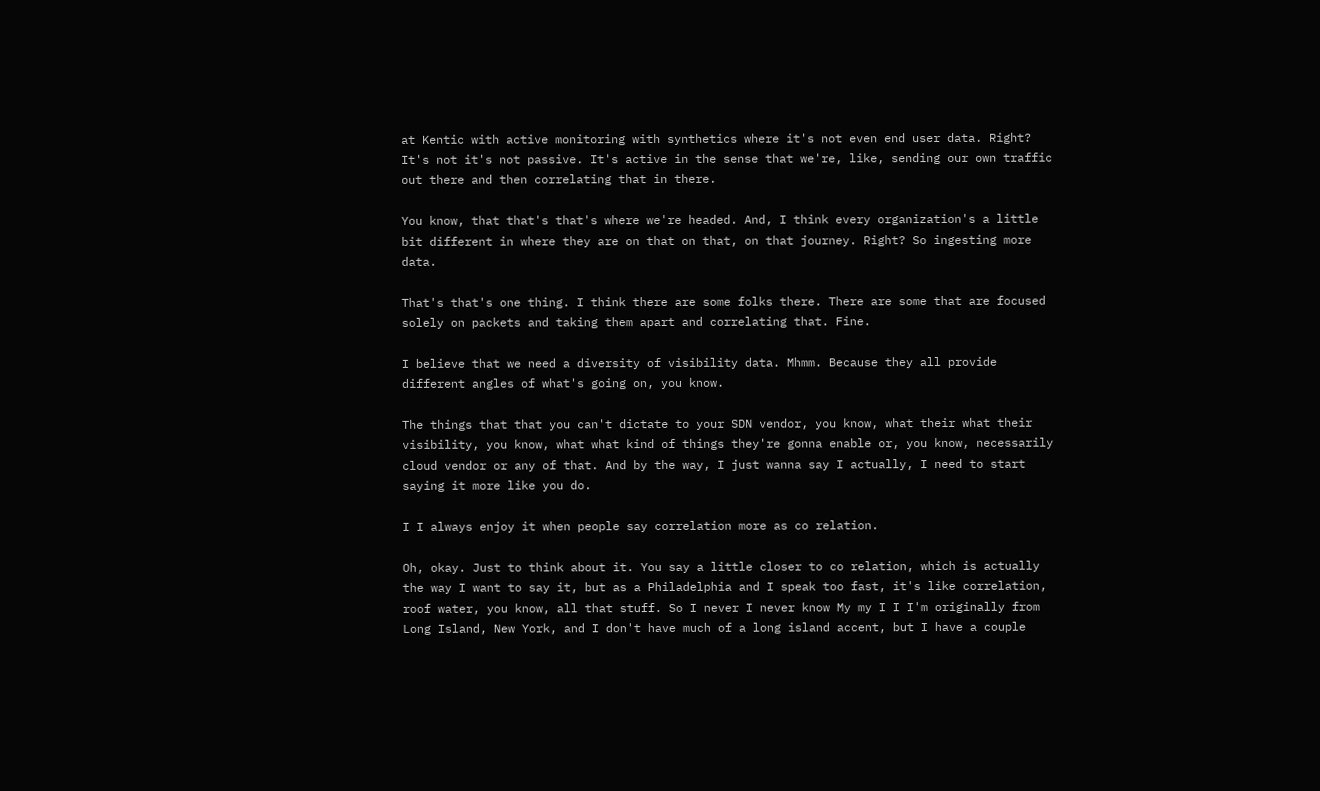at Kentic with active monitoring with synthetics where it's not even end user data. Right? It's not it's not passive. It's active in the sense that we're, like, sending our own traffic out there and then correlating that in there.

You know, that that's that's where we're headed. And, I think every organization's a little bit different in where they are on that on that, on that journey. Right? So ingesting more data.

That's that's one thing. I think there are some folks there. There are some that are focused solely on packets and taking them apart and correlating that. Fine.

I believe that we need a diversity of visibility data. Mhmm. Because they all provide different angles of what's going on, you know.

The things that that you can't dictate to your SDN vendor, you know, what their what their visibility, you know, what what kind of things they're gonna enable or, you know, necessarily cloud vendor or any of that. And by the way, I just wanna say I actually, I need to start saying it more like you do.

I I always enjoy it when people say correlation more as co relation.

Oh, okay. Just to think about it. You say a little closer to co relation, which is actually the way I want to say it, but as a Philadelphia and I speak too fast, it's like correlation, roof water, you know, all that stuff. So I never I never know My my I I I'm originally from Long Island, New York, and I don't have much of a long island accent, but I have a couple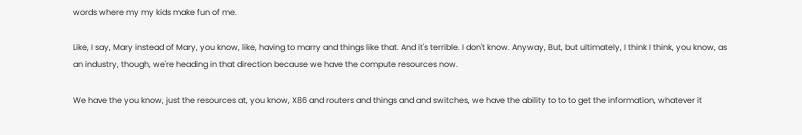words where my my kids make fun of me.

Like, I say, Mary instead of Mary, you know, like, having to marry and things like that. And it's terrible. I don't know. Anyway, But, but ultimately, I think I think, you know, as an industry, though, we're heading in that direction because we have the compute resources now.

We have the you know, just the resources at, you know, X86 and routers and things and and switches, we have the ability to to to get the information, whatever it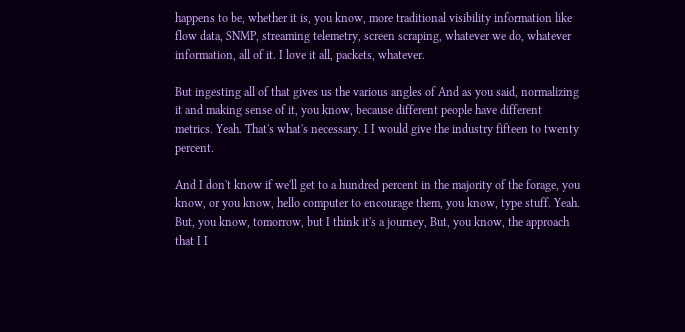happens to be, whether it is, you know, more traditional visibility information like flow data, SNMP, streaming telemetry, screen scraping, whatever we do, whatever information, all of it. I love it all, packets, whatever.

But ingesting all of that gives us the various angles of And as you said, normalizing it and making sense of it, you know, because different people have different metrics. Yeah. That's what's necessary. I I would give the industry fifteen to twenty percent.

And I don't know if we'll get to a hundred percent in the majority of the forage, you know, or you know, hello computer to encourage them, you know, type stuff. Yeah. But, you know, tomorrow, but I think it's a journey, But, you know, the approach that I I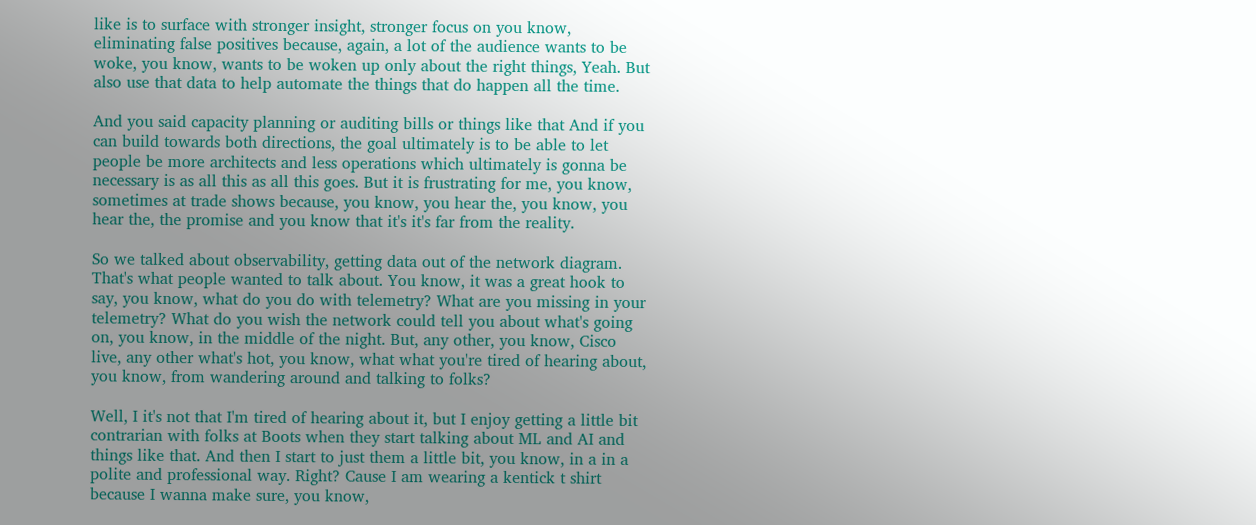like is to surface with stronger insight, stronger focus on you know, eliminating false positives because, again, a lot of the audience wants to be woke, you know, wants to be woken up only about the right things, Yeah. But also use that data to help automate the things that do happen all the time.

And you said capacity planning or auditing bills or things like that And if you can build towards both directions, the goal ultimately is to be able to let people be more architects and less operations which ultimately is gonna be necessary is as all this as all this goes. But it is frustrating for me, you know, sometimes at trade shows because, you know, you hear the, you know, you hear the, the promise and you know that it's it's far from the reality.

So we talked about observability, getting data out of the network diagram. That's what people wanted to talk about. You know, it was a great hook to say, you know, what do you do with telemetry? What are you missing in your telemetry? What do you wish the network could tell you about what's going on, you know, in the middle of the night. But, any other, you know, Cisco live, any other what's hot, you know, what what you're tired of hearing about, you know, from wandering around and talking to folks?

Well, I it's not that I'm tired of hearing about it, but I enjoy getting a little bit contrarian with folks at Boots when they start talking about ML and AI and things like that. And then I start to just them a little bit, you know, in a in a polite and professional way. Right? Cause I am wearing a kentick t shirt because I wanna make sure, you know,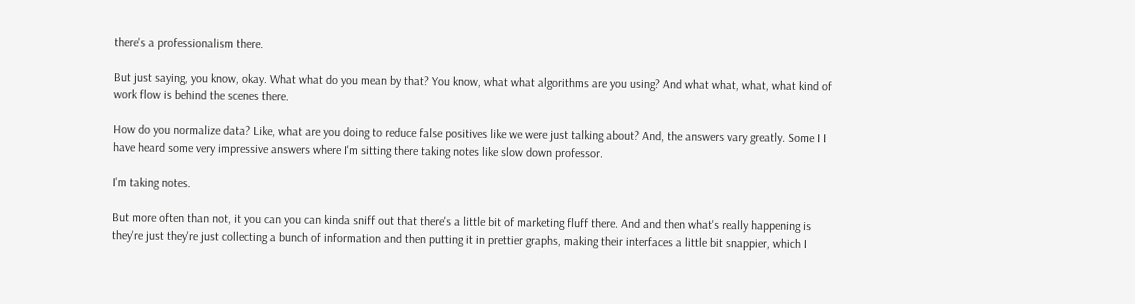there's a professionalism there.

But just saying, you know, okay. What what do you mean by that? You know, what what algorithms are you using? And what what, what, what kind of work flow is behind the scenes there.

How do you normalize data? Like, what are you doing to reduce false positives like we were just talking about? And, the answers vary greatly. Some I I have heard some very impressive answers where I'm sitting there taking notes like slow down professor.

I'm taking notes.

But more often than not, it you can you can kinda sniff out that there's a little bit of marketing fluff there. And and then what's really happening is they're just they're just collecting a bunch of information and then putting it in prettier graphs, making their interfaces a little bit snappier, which I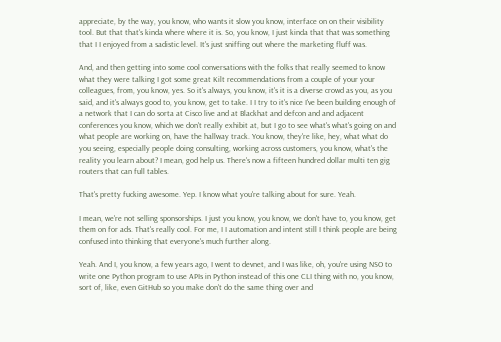appreciate, by the way, you know, who wants it slow you know, interface on on their visibility tool. But that that's kinda where where it is. So, you know, I just kinda that that was something that I I enjoyed from a sadistic level. It's just sniffing out where the marketing fluff was.

And, and then getting into some cool conversations with the folks that really seemed to know what they were talking I got some great Kilt recommendations from a couple of your your colleagues, from, you know, yes. So it's always, you know, it's it is a diverse crowd as you, as you said, and it's always good to, you know, get to take. I I try to it's nice I've been building enough of a network that I can do sorta at Cisco live and at Blackhat and defcon and and adjacent conferences you know, which we don't really exhibit at, but I go to see what's what's going on and what people are working on, have the hallway track. You know, they're like, hey, what what do you seeing, especially people doing consulting, working across customers, you know, what's the reality you learn about? I mean, god help us. There's now a fifteen hundred dollar multi ten gig routers that can full tables.

That's pretty fucking awesome. Yep. I know what you're talking about for sure. Yeah.

I mean, we're not selling sponsorships. I just you know, you know, we don't have to, you know, get them on for ads. That's really cool. For me, I I automation and intent still I think people are being confused into thinking that everyone's much further along.

Yeah. And I, you know, a few years ago, I went to devnet, and I was like, oh, you're using NSO to write one Python program to use APIs in Python instead of this one CLI thing with no, you know, sort of, like, even GitHub so you make don't do the same thing over and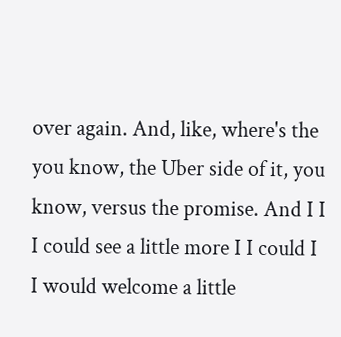over again. And, like, where's the you know, the Uber side of it, you know, versus the promise. And I I I could see a little more I I could I I would welcome a little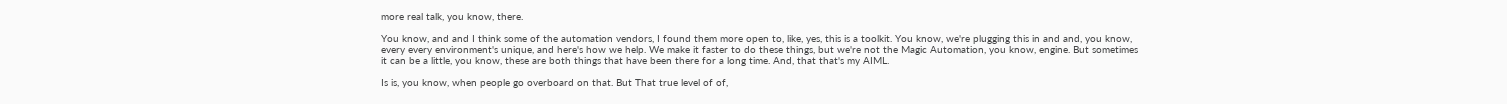more real talk, you know, there.

You know, and and I think some of the automation vendors, I found them more open to, like, yes, this is a toolkit. You know, we're plugging this in and and, you know, every every environment's unique, and here's how we help. We make it faster to do these things, but we're not the Magic Automation, you know, engine. But sometimes it can be a little, you know, these are both things that have been there for a long time. And, that that's my AIML.

Is is, you know, when people go overboard on that. But That true level of of,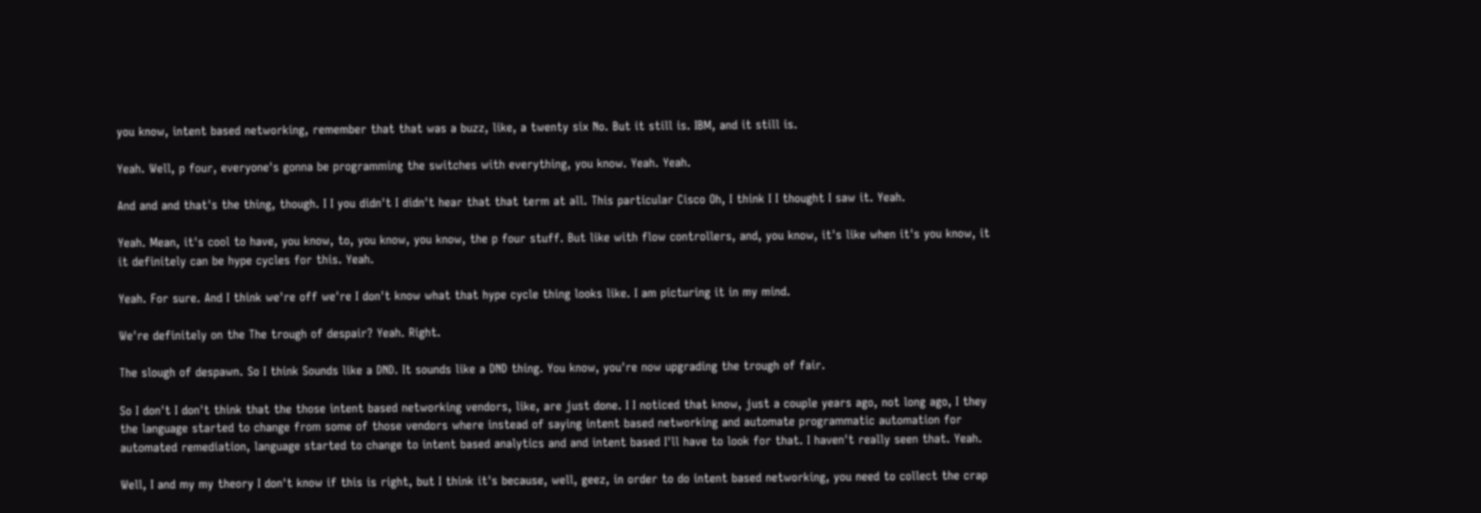you know, intent based networking, remember that that was a buzz, like, a twenty six No. But it still is. IBM, and it still is.

Yeah. Well, p four, everyone's gonna be programming the switches with everything, you know. Yeah. Yeah.

And and and that's the thing, though. I I you didn't I didn't hear that that term at all. This particular Cisco Oh, I think I I thought I saw it. Yeah.

Yeah. Mean, it's cool to have, you know, to, you know, you know, the p four stuff. But like with flow controllers, and, you know, it's like when it's you know, it it definitely can be hype cycles for this. Yeah.

Yeah. For sure. And I think we're off we're I don't know what that hype cycle thing looks like. I am picturing it in my mind.

We're definitely on the The trough of despair? Yeah. Right.

The slough of despawn. So I think Sounds like a DND. It sounds like a DND thing. You know, you're now upgrading the trough of fair.

So I don't I don't think that the those intent based networking vendors, like, are just done. I I noticed that know, just a couple years ago, not long ago, I they the language started to change from some of those vendors where instead of saying intent based networking and automate programmatic automation for automated remediation, language started to change to intent based analytics and and intent based I'll have to look for that. I haven't really seen that. Yeah.

Well, I and my my theory I don't know if this is right, but I think it's because, well, geez, in order to do intent based networking, you need to collect the crap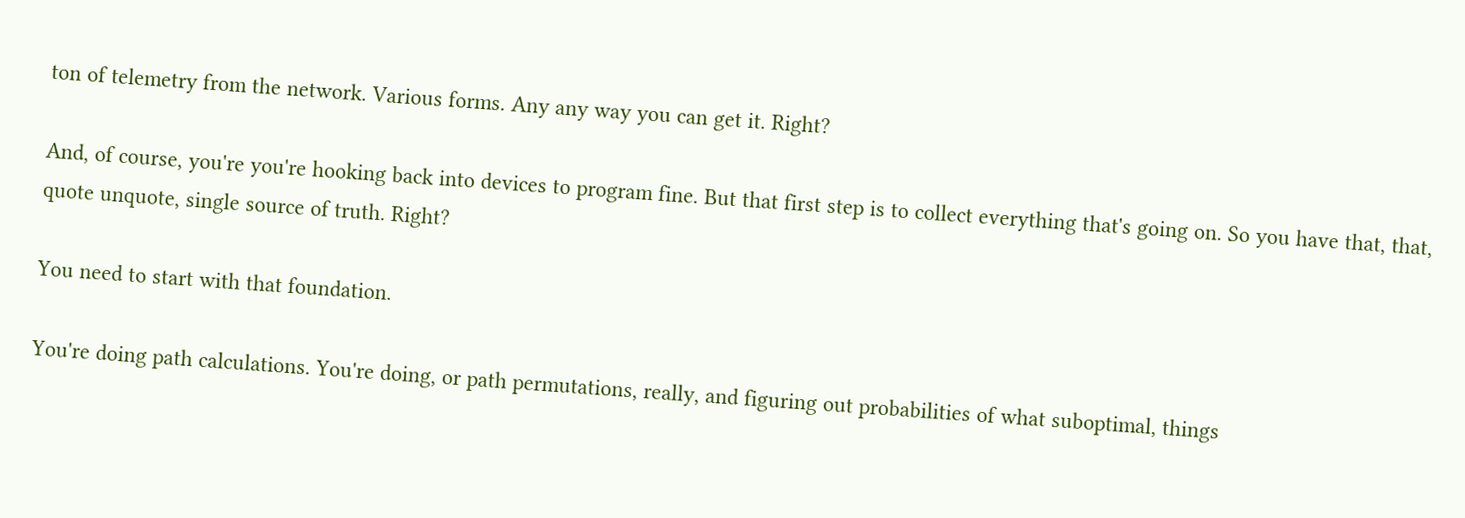ton of telemetry from the network. Various forms. Any any way you can get it. Right?

And, of course, you're you're hooking back into devices to program fine. But that first step is to collect everything that's going on. So you have that, that, quote unquote, single source of truth. Right?

You need to start with that foundation.

You're doing path calculations. You're doing, or path permutations, really, and figuring out probabilities of what suboptimal, things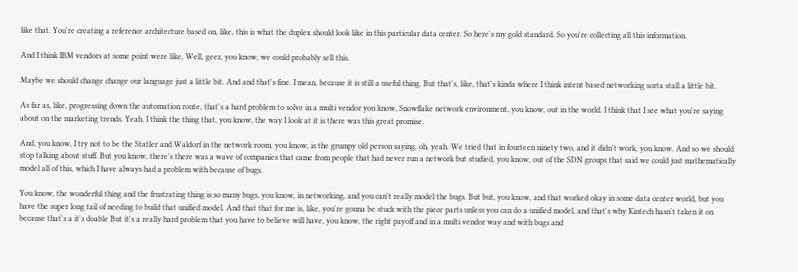like that. You're creating a reference architecture based on, like, this is what the duplex should look like in this particular data center. So here's my gold standard. So you're collecting all this information.

And I think IBM vendors at some point were like, Well, geez, you know, we could probably sell this.

Maybe we should change change our language just a little bit. And and that's fine. I mean, because it is still a useful thing. But that's, like, that's kinda where I think intent based networking sorta stall a little bit.

As far as, like, progressing down the automation route, that's a hard problem to solve in a multi vendor you know, Snowflake network environment, you know, out in the world. I think that I see what you're saying about on the marketing trends. Yeah. I think the thing that, you know, the way I look at it is there was this great promise.

And, you know, I try not to be the Statler and Waldorf in the network room, you know, is the grumpy old person saying, oh, yeah. We tried that in fourteen ninety two, and it didn't work, you know. And so we should stop talking about stuff. But you know, there's there was a wave of companies that came from people that had never run a network but studied, you know, out of the SDN groups that said we could just mathematically model all of this, which I have always had a problem with because of bugs.

You know, the wonderful thing and the frustrating thing is so many bugs, you know, in networking, and you can't really model the bugs. But but, you know, and that worked okay in some data center world, but you have the super long tail of needing to build that unified model. And that that for me is, like, you're gonna be stuck with the piece parts unless you can do a unified model, and that's why Kintech hasn't taken it on because that's a it's doable But it's a really hard problem that you have to believe will have, you know, the right payoff and in a multi vendor way and with bugs and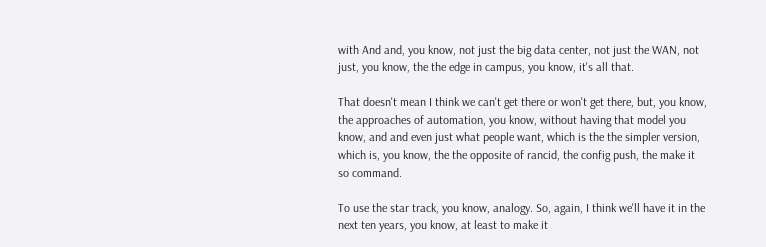with And and, you know, not just the big data center, not just the WAN, not just, you know, the the edge in campus, you know, it's all that.

That doesn't mean I think we can't get there or won't get there, but, you know, the approaches of automation, you know, without having that model you know, and and even just what people want, which is the the simpler version, which is, you know, the the opposite of rancid, the config push, the make it so command.

To use the star track, you know, analogy. So, again, I think we'll have it in the next ten years, you know, at least to make it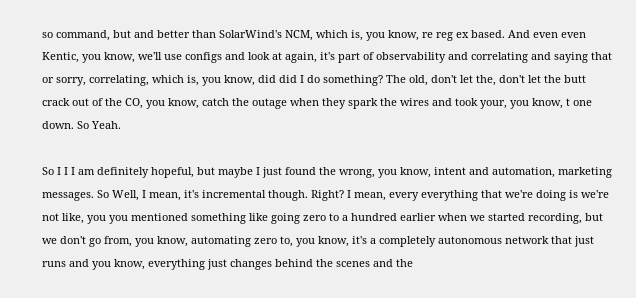so command, but and better than SolarWind's NCM, which is, you know, re reg ex based. And even even Kentic, you know, we'll use configs and look at again, it's part of observability and correlating and saying that or sorry, correlating, which is, you know, did did I do something? The old, don't let the, don't let the butt crack out of the CO, you know, catch the outage when they spark the wires and took your, you know, t one down. So Yeah.

So I I I am definitely hopeful, but maybe I just found the wrong, you know, intent and automation, marketing messages. So Well, I mean, it's incremental though. Right? I mean, every everything that we're doing is we're not like, you you mentioned something like going zero to a hundred earlier when we started recording, but we don't go from, you know, automating zero to, you know, it's a completely autonomous network that just runs and you know, everything just changes behind the scenes and the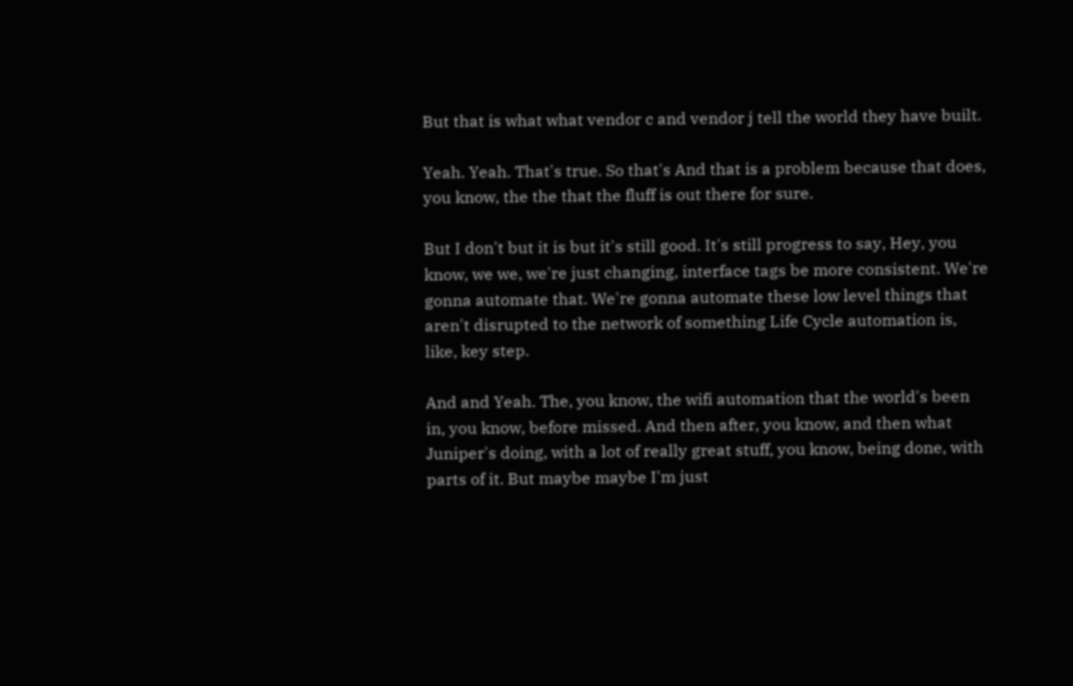But that is what what vendor c and vendor j tell the world they have built.

Yeah. Yeah. That's true. So that's And that is a problem because that does, you know, the the that the fluff is out there for sure.

But I don't but it is but it's still good. It's still progress to say, Hey, you know, we we, we're just changing, interface tags be more consistent. We're gonna automate that. We're gonna automate these low level things that aren't disrupted to the network of something Life Cycle automation is, like, key step.

And and Yeah. The, you know, the wifi automation that the world's been in, you know, before missed. And then after, you know, and then what Juniper's doing, with a lot of really great stuff, you know, being done, with parts of it. But maybe maybe I'm just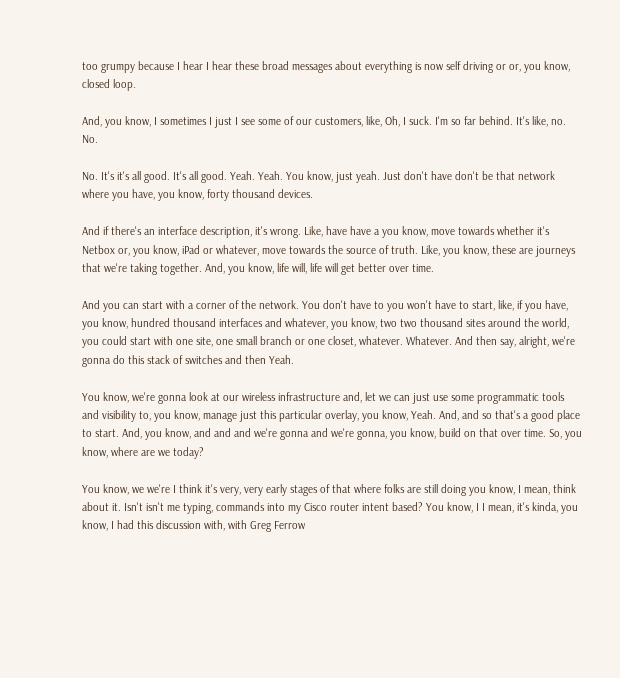too grumpy because I hear I hear these broad messages about everything is now self driving or or, you know, closed loop.

And, you know, I sometimes I just I see some of our customers, like, Oh, I suck. I'm so far behind. It's like, no. No.

No. It's it's all good. It's all good. Yeah. Yeah. You know, just yeah. Just don't have don't be that network where you have, you know, forty thousand devices.

And if there's an interface description, it's wrong. Like, have have a you know, move towards whether it's Netbox or, you know, iPad or whatever, move towards the source of truth. Like, you know, these are journeys that we're taking together. And, you know, life will, life will get better over time.

And you can start with a corner of the network. You don't have to you won't have to start, like, if you have, you know, hundred thousand interfaces and whatever, you know, two two thousand sites around the world, you could start with one site, one small branch or one closet, whatever. Whatever. And then say, alright, we're gonna do this stack of switches and then Yeah.

You know, we're gonna look at our wireless infrastructure and, let we can just use some programmatic tools and visibility to, you know, manage just this particular overlay, you know, Yeah. And, and so that's a good place to start. And, you know, and and and we're gonna and we're gonna, you know, build on that over time. So, you know, where are we today?

You know, we we're I think it's very, very early stages of that where folks are still doing you know, I mean, think about it. Isn't isn't me typing, commands into my Cisco router intent based? You know, I I mean, it's kinda, you know, I had this discussion with, with Greg Ferrow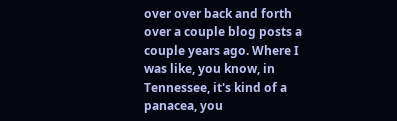over over back and forth over a couple blog posts a couple years ago. Where I was like, you know, in Tennessee, it's kind of a panacea, you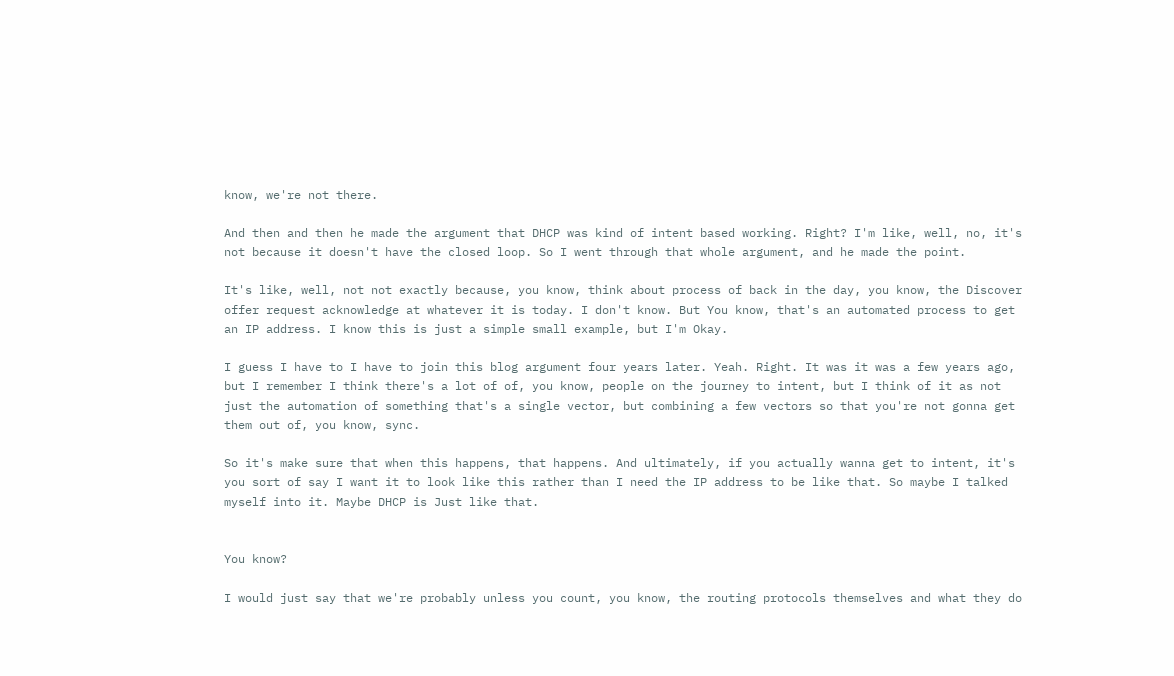know, we're not there.

And then and then he made the argument that DHCP was kind of intent based working. Right? I'm like, well, no, it's not because it doesn't have the closed loop. So I went through that whole argument, and he made the point.

It's like, well, not not exactly because, you know, think about process of back in the day, you know, the Discover offer request acknowledge at whatever it is today. I don't know. But You know, that's an automated process to get an IP address. I know this is just a simple small example, but I'm Okay.

I guess I have to I have to join this blog argument four years later. Yeah. Right. It was it was a few years ago, but I remember I think there's a lot of of, you know, people on the journey to intent, but I think of it as not just the automation of something that's a single vector, but combining a few vectors so that you're not gonna get them out of, you know, sync.

So it's make sure that when this happens, that happens. And ultimately, if you actually wanna get to intent, it's you sort of say I want it to look like this rather than I need the IP address to be like that. So maybe I talked myself into it. Maybe DHCP is Just like that.


You know?

I would just say that we're probably unless you count, you know, the routing protocols themselves and what they do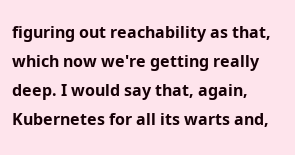figuring out reachability as that, which now we're getting really deep. I would say that, again, Kubernetes for all its warts and,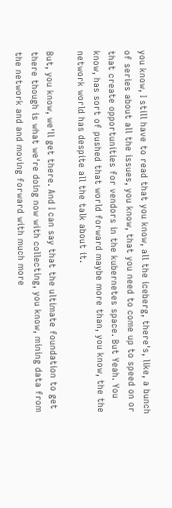you know, I still have to read that you know, all the iceberg, there's, like, a bunch of series about all the issues, you know, that you need to come up to speed on or that create opportunities for vendors in the kubernetes space. But Yeah. You know, has sort of pushed that world forward maybe more than, you know, the the network world has despite all the talk about it.

But, you know, we'll get there. And I can say that the ultimate foundation to get there though is what we're doing now with collecting, you know, mining data from the network and and moving forward with much more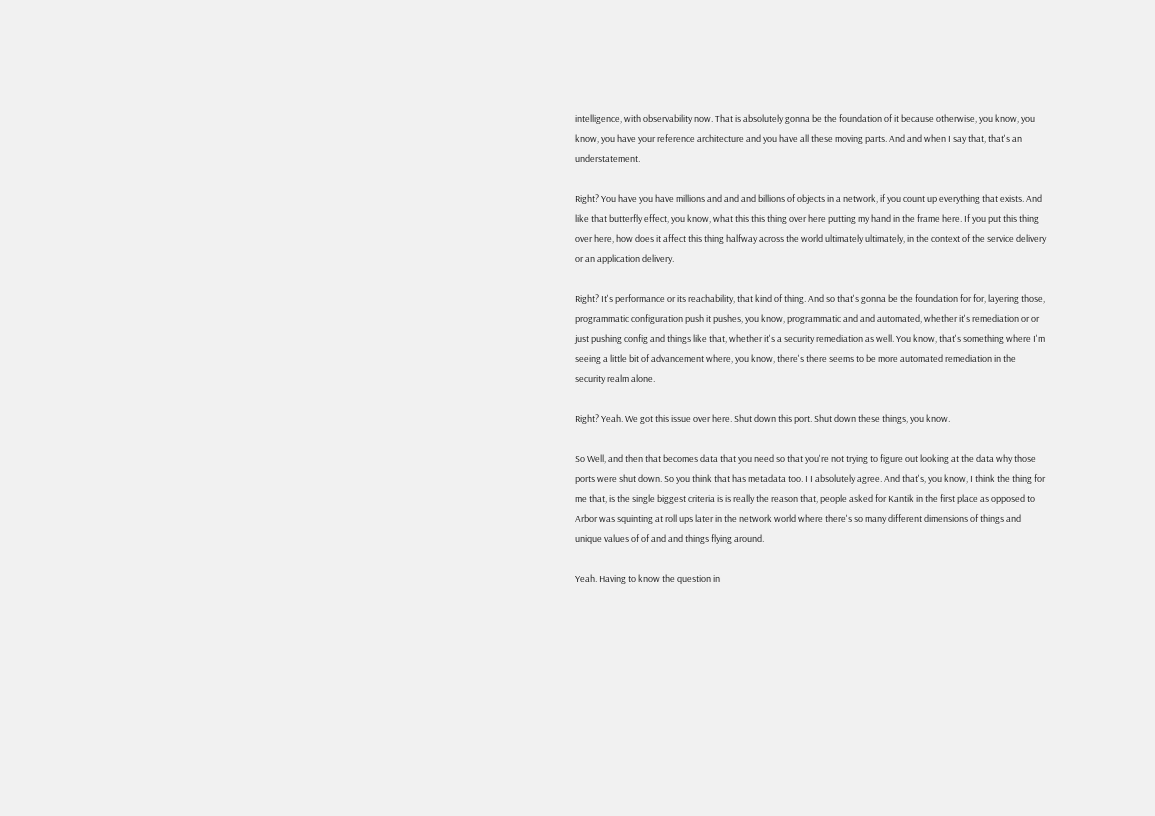intelligence, with observability now. That is absolutely gonna be the foundation of it because otherwise, you know, you know, you have your reference architecture and you have all these moving parts. And and when I say that, that's an understatement.

Right? You have you have millions and and and billions of objects in a network, if you count up everything that exists. And like that butterfly effect, you know, what this this thing over here putting my hand in the frame here. If you put this thing over here, how does it affect this thing halfway across the world ultimately ultimately, in the context of the service delivery or an application delivery.

Right? It's performance or its reachability, that kind of thing. And so that's gonna be the foundation for for, layering those, programmatic configuration push it pushes, you know, programmatic and and automated, whether it's remediation or or just pushing config and things like that, whether it's a security remediation as well. You know, that's something where I'm seeing a little bit of advancement where, you know, there's there seems to be more automated remediation in the security realm alone.

Right? Yeah. We got this issue over here. Shut down this port. Shut down these things, you know.

So Well, and then that becomes data that you need so that you're not trying to figure out looking at the data why those ports were shut down. So you think that has metadata too. I I absolutely agree. And that's, you know, I think the thing for me that, is the single biggest criteria is is really the reason that, people asked for Kantik in the first place as opposed to Arbor was squinting at roll ups later in the network world where there's so many different dimensions of things and unique values of of and and things flying around.

Yeah. Having to know the question in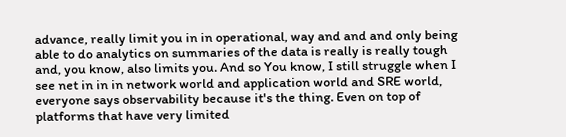advance, really limit you in in operational, way and and and only being able to do analytics on summaries of the data is really is really tough and, you know, also limits you. And so You know, I still struggle when I see net in in in network world and application world and SRE world, everyone says observability because it's the thing. Even on top of platforms that have very limited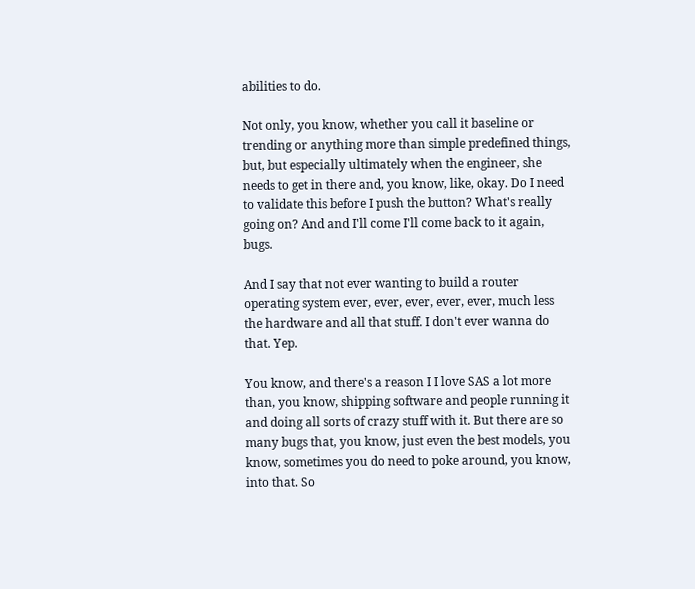abilities to do.

Not only, you know, whether you call it baseline or trending or anything more than simple predefined things, but, but especially ultimately when the engineer, she needs to get in there and, you know, like, okay. Do I need to validate this before I push the button? What's really going on? And and I'll come I'll come back to it again, bugs.

And I say that not ever wanting to build a router operating system ever, ever, ever, ever, ever, much less the hardware and all that stuff. I don't ever wanna do that. Yep.

You know, and there's a reason I I love SAS a lot more than, you know, shipping software and people running it and doing all sorts of crazy stuff with it. But there are so many bugs that, you know, just even the best models, you know, sometimes you do need to poke around, you know, into that. So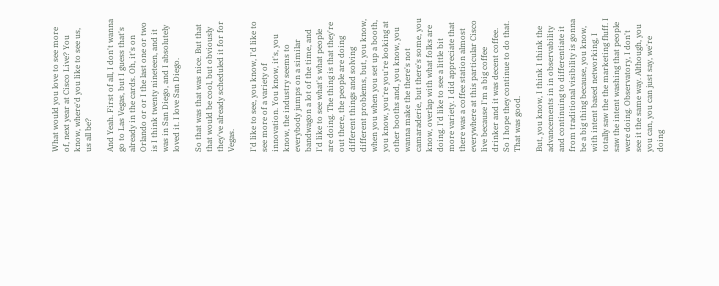What would you love to see more of, next year at Cisco Live? You know, where'd you like to see us, us all be?

And Yeah. First of all, I don't wanna go to Las Vegas, but I guess that's already in the cards. Oh, it's on Orlando or or I the last one or two is I think twenty nineteen, and it was in San Diego, and I absolutely loved it. I love San Diego.

So that was that was nice. But that that would be cool, but obviously they've already scheduled it for for Vegas.

I'd like to see, you know, I'd like to see more of a variety of innovation. You know, it's, you know, the industry seems to everybody jumps on a similar bandwagon a lot of the time, and I'd like to see what's what people are doing. The thing is that they're out there, the people are doing different things and solving different problems, but, you know, when you when you set up a booth, you know, you're you're looking at other booths and, you know, you wanna make the there's not camaraderie, but there's some, you know, overlap with what folks are doing. I'd like to see a little bit more variety. I did appreciate that there was a coffee station almost everywhere at this particular Cisco live because I'm a big coffee drinker and it was decent coffee. So I hope they continue to do that. That was good.

But, you know, I think I think the advancements in in observability and continuing to differentiate it from traditional visibility is gonna be a big thing because, you know, with intent based networking, I totally saw the the marketing fluff. I saw the intent washing that people were doing. Observatory, I don't see it the same way. Although, you you can, you can just say, we're doing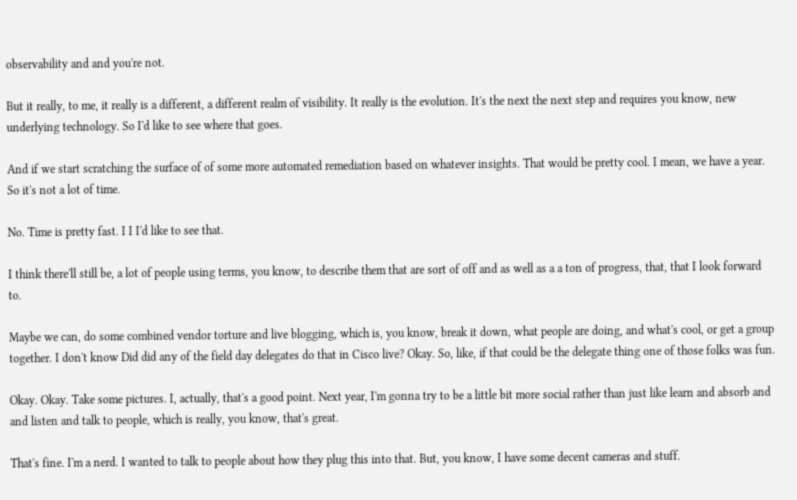observability and and you're not.

But it really, to me, it really is a different, a different realm of visibility. It really is the evolution. It's the next the next step and requires you know, new underlying technology. So I'd like to see where that goes.

And if we start scratching the surface of of some more automated remediation based on whatever insights. That would be pretty cool. I mean, we have a year. So it's not a lot of time.

No. Time is pretty fast. I I I'd like to see that.

I think there'll still be, a lot of people using terms, you know, to describe them that are sort of off and as well as a a ton of progress, that, that I look forward to.

Maybe we can, do some combined vendor torture and live blogging, which is, you know, break it down, what people are doing, and what's cool, or get a group together. I don't know Did did any of the field day delegates do that in Cisco live? Okay. So, like, if that could be the delegate thing one of those folks was fun.

Okay. Okay. Take some pictures. I, actually, that's a good point. Next year, I'm gonna try to be a little bit more social rather than just like learn and absorb and and listen and talk to people, which is really, you know, that's great.

That's fine. I'm a nerd. I wanted to talk to people about how they plug this into that. But, you know, I have some decent cameras and stuff.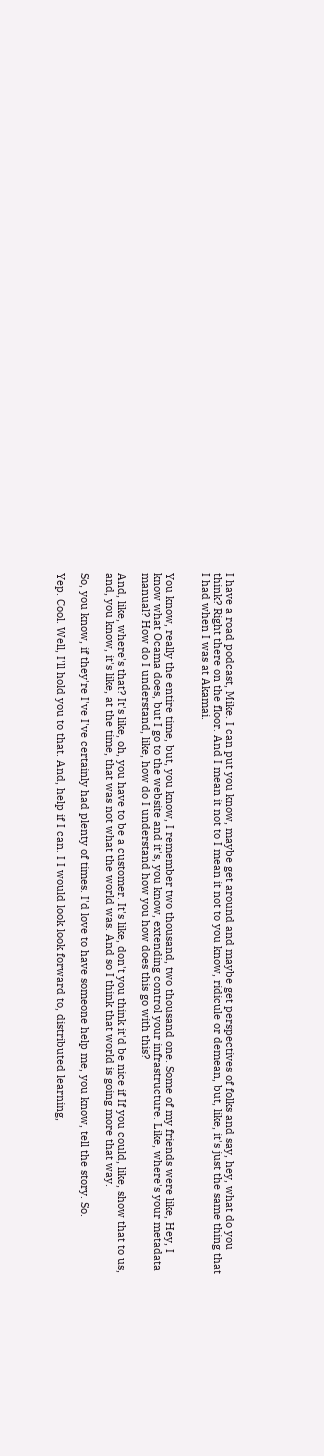I have a road podcast, Mike. I can put you know, maybe get around and maybe get perspectives of folks and say, hey, what do you think? Right there on the floor. And I mean it not to I mean it not to you know, ridicule or demean, but, like, it's just the same thing that I had when I was at Akamai.


You know, really the entire time, but, you know, I remember two thousand, two thousand one. Some of my friends were like, Hey, I know what Ocama does, but I go to the website and it's, you know, extending control your infrastructure. Like, where's your metadata manual? How do I understand, like, how do I understand how you how does this go with this?

And, like, where's that? It's like, oh, you have to be a customer. It's like, don't you think it'd be nice if If you could, like, show that to us, and, you know, it's like, at the time, that was not what the world was. And so I think that world is going more that way.

So, you know, if they're I've I've certainly had plenty of times. I'd love to have someone help me, you know, tell the story. So.

Yep. Cool. Well, I'll hold you to that. And, help if I can. I I would look look forward to, distributed learning,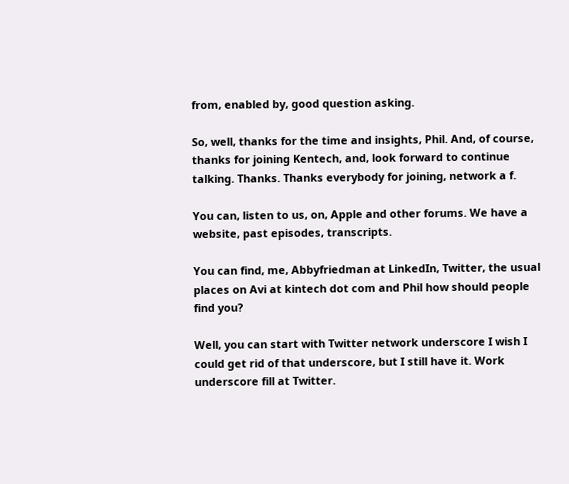from, enabled by, good question asking.

So, well, thanks for the time and insights, Phil. And, of course, thanks for joining Kentech, and, look forward to continue talking. Thanks. Thanks everybody for joining, network a f.

You can, listen to us, on, Apple and other forums. We have a website, past episodes, transcripts.

You can find, me, Abbyfriedman at LinkedIn, Twitter, the usual places on Avi at kintech dot com and Phil how should people find you?

Well, you can start with Twitter network underscore I wish I could get rid of that underscore, but I still have it. Work underscore fill at Twitter.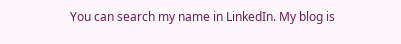You can search my name in LinkedIn. My blog is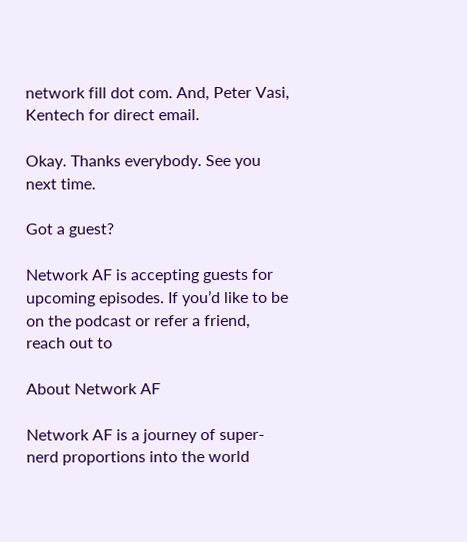network fill dot com. And, Peter Vasi, Kentech for direct email.

Okay. Thanks everybody. See you next time.

Got a guest?

Network AF is accepting guests for upcoming episodes. If you’d like to be on the podcast or refer a friend, reach out to

About Network AF

Network AF is a journey of super-nerd proportions into the world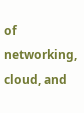of networking, cloud, and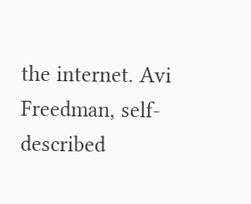the internet. Avi Freedman, self-described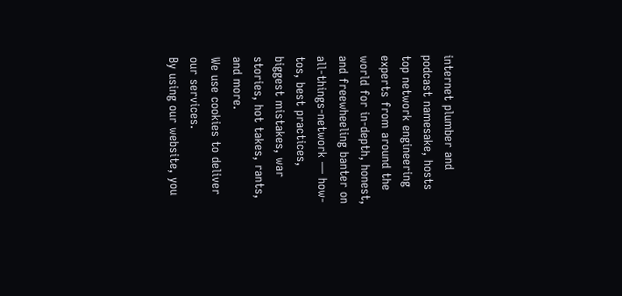internet plumber and podcast namesake, hosts top network engineering experts from around the world for in-depth, honest, and freewheeling banter on all-things-network — how-tos, best practices, biggest mistakes, war stories, hot takes, rants, and more.
We use cookies to deliver our services.
By using our website, you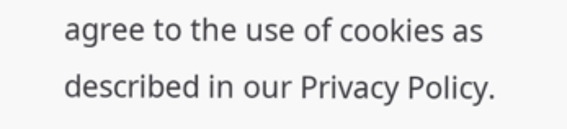agree to the use of cookies as described in our Privacy Policy.